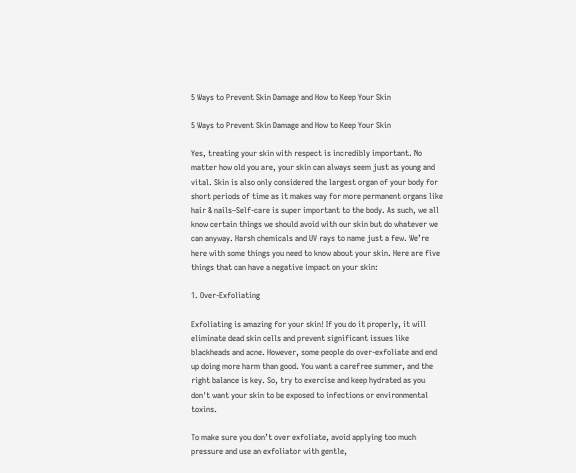5 Ways to Prevent Skin Damage and How to Keep Your Skin

5 Ways to Prevent Skin Damage and How to Keep Your Skin

Yes, treating your skin with respect is incredibly important. No matter how old you are, your skin can always seem just as young and vital. Skin is also only considered the largest organ of your body for short periods of time as it makes way for more permanent organs like hair & nails–Self-care is super important to the body. As such, we all know certain things we should avoid with our skin but do whatever we can anyway. Harsh chemicals and UV rays to name just a few. We’re here with some things you need to know about your skin. Here are five things that can have a negative impact on your skin:

1. Over-Exfoliating

Exfoliating is amazing for your skin! If you do it properly, it will eliminate dead skin cells and prevent significant issues like blackheads and acne. However, some people do over-exfoliate and end up doing more harm than good. You want a carefree summer, and the right balance is key. So, try to exercise and keep hydrated as you don't want your skin to be exposed to infections or environmental toxins.

To make sure you don’t over exfoliate, avoid applying too much pressure and use an exfoliator with gentle,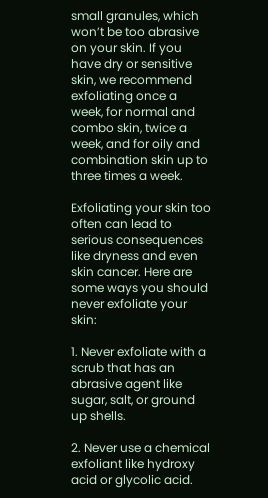small granules, which won’t be too abrasive on your skin. If you have dry or sensitive skin, we recommend exfoliating once a week, for normal and combo skin, twice a week, and for oily and combination skin up to three times a week.

Exfoliating your skin too often can lead to serious consequences like dryness and even skin cancer. Here are some ways you should never exfoliate your skin:

1. Never exfoliate with a scrub that has an abrasive agent like sugar, salt, or ground up shells.

2. Never use a chemical exfoliant like hydroxy acid or glycolic acid.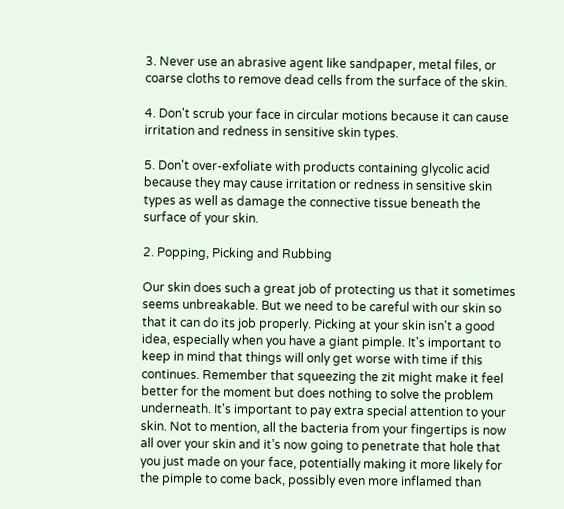3. Never use an abrasive agent like sandpaper, metal files, or coarse cloths to remove dead cells from the surface of the skin.

4. Don't scrub your face in circular motions because it can cause irritation and redness in sensitive skin types.

5. Don't over-exfoliate with products containing glycolic acid because they may cause irritation or redness in sensitive skin types as well as damage the connective tissue beneath the surface of your skin.

2. Popping, Picking and Rubbing

Our skin does such a great job of protecting us that it sometimes seems unbreakable. But we need to be careful with our skin so that it can do its job properly. Picking at your skin isn't a good idea, especially when you have a giant pimple. It's important to keep in mind that things will only get worse with time if this continues. Remember that squeezing the zit might make it feel better for the moment but does nothing to solve the problem underneath. It's important to pay extra special attention to your skin. Not to mention, all the bacteria from your fingertips is now all over your skin and it’s now going to penetrate that hole that you just made on your face, potentially making it more likely for the pimple to come back, possibly even more inflamed than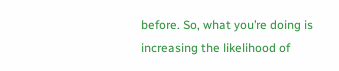before. So, what you’re doing is increasing the likelihood of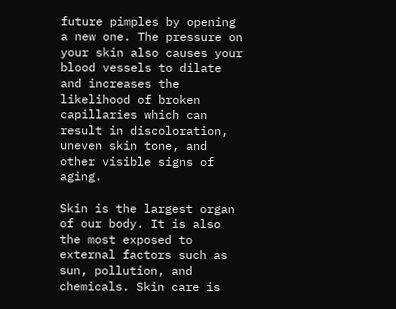future pimples by opening a new one. The pressure on your skin also causes your blood vessels to dilate and increases the likelihood of broken capillaries which can result in discoloration, uneven skin tone, and other visible signs of aging.

Skin is the largest organ of our body. It is also the most exposed to external factors such as sun, pollution, and chemicals. Skin care is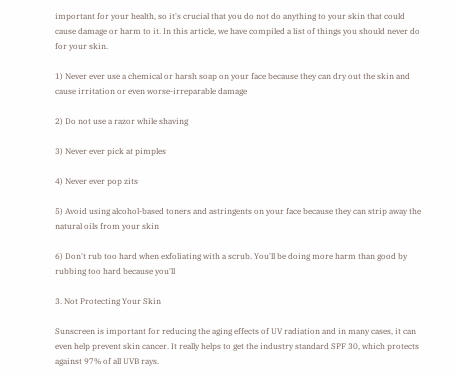important for your health, so it's crucial that you do not do anything to your skin that could cause damage or harm to it. In this article, we have compiled a list of things you should never do for your skin.

1) Never ever use a chemical or harsh soap on your face because they can dry out the skin and cause irritation or even worse-irreparable damage

2) Do not use a razor while shaving

3) Never ever pick at pimples

4) Never ever pop zits

5) Avoid using alcohol-based toners and astringents on your face because they can strip away the natural oils from your skin

6) Don't rub too hard when exfoliating with a scrub. You'll be doing more harm than good by rubbing too hard because you'll

3. Not Protecting Your Skin

Sunscreen is important for reducing the aging effects of UV radiation and in many cases, it can even help prevent skin cancer. It really helps to get the industry standard SPF 30, which protects against 97% of all UVB rays.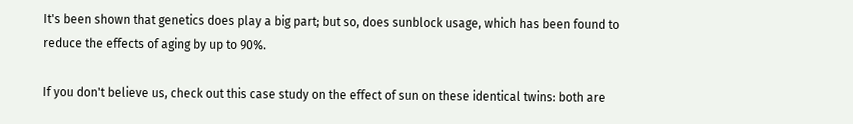It's been shown that genetics does play a big part; but so, does sunblock usage, which has been found to reduce the effects of aging by up to 90%.

If you don't believe us, check out this case study on the effect of sun on these identical twins: both are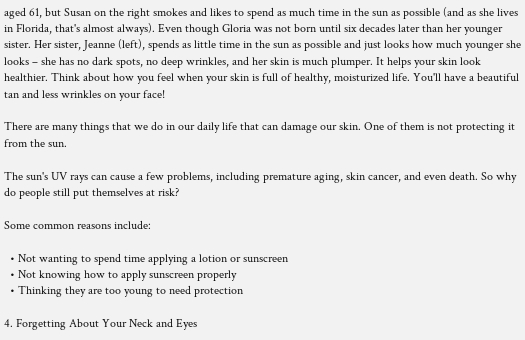aged 61, but Susan on the right smokes and likes to spend as much time in the sun as possible (and as she lives in Florida, that's almost always). Even though Gloria was not born until six decades later than her younger sister. Her sister, Jeanne (left), spends as little time in the sun as possible and just looks how much younger she looks – she has no dark spots, no deep wrinkles, and her skin is much plumper. It helps your skin look healthier. Think about how you feel when your skin is full of healthy, moisturized life. You'll have a beautiful tan and less wrinkles on your face!

There are many things that we do in our daily life that can damage our skin. One of them is not protecting it from the sun.

The sun's UV rays can cause a few problems, including premature aging, skin cancer, and even death. So why do people still put themselves at risk?

Some common reasons include:

  • Not wanting to spend time applying a lotion or sunscreen
  • Not knowing how to apply sunscreen properly
  • Thinking they are too young to need protection

4. Forgetting About Your Neck and Eyes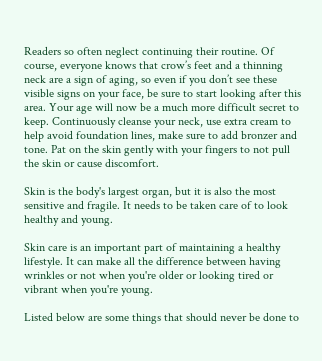Readers so often neglect continuing their routine. Of course, everyone knows that crow’s feet and a thinning neck are a sign of aging, so even if you don’t see these visible signs on your face, be sure to start looking after this area. Your age will now be a much more difficult secret to keep. Continuously cleanse your neck, use extra cream to help avoid foundation lines, make sure to add bronzer and tone. Pat on the skin gently with your fingers to not pull the skin or cause discomfort.

Skin is the body's largest organ, but it is also the most sensitive and fragile. It needs to be taken care of to look healthy and young.

Skin care is an important part of maintaining a healthy lifestyle. It can make all the difference between having wrinkles or not when you're older or looking tired or vibrant when you're young.

Listed below are some things that should never be done to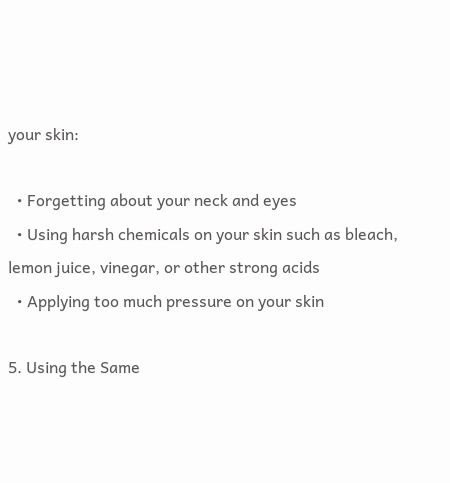your skin:

  • Forgetting about your neck and eyes
  • Using harsh chemicals on your skin such as bleach, lemon juice, vinegar, or other strong acids
  • Applying too much pressure on your skin

5. Using the Same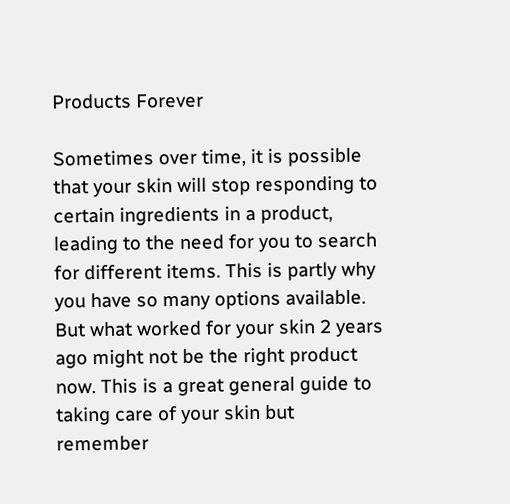Products Forever

Sometimes over time, it is possible that your skin will stop responding to certain ingredients in a product, leading to the need for you to search for different items. This is partly why you have so many options available. But what worked for your skin 2 years ago might not be the right product now. This is a great general guide to taking care of your skin but remember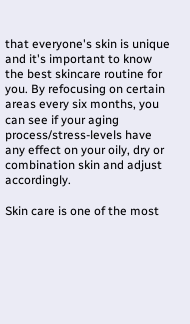that everyone's skin is unique and it's important to know the best skincare routine for you. By refocusing on certain areas every six months, you can see if your aging process/stress-levels have any effect on your oily, dry or combination skin and adjust accordingly.

Skin care is one of the most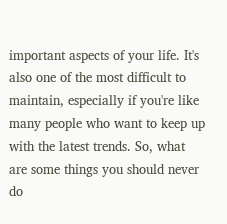important aspects of your life. It's also one of the most difficult to maintain, especially if you're like many people who want to keep up with the latest trends. So, what are some things you should never do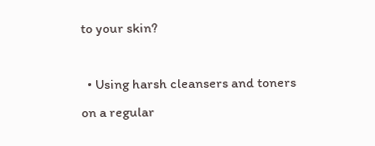to your skin?

  • Using harsh cleansers and toners on a regular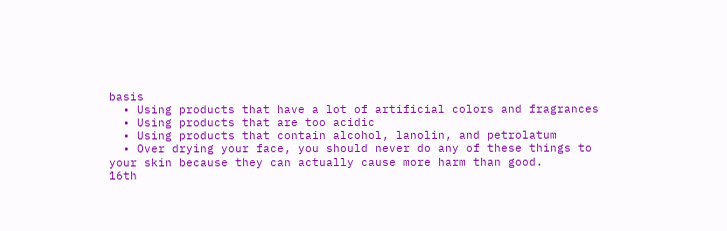basis
  • Using products that have a lot of artificial colors and fragrances
  • Using products that are too acidic
  • Using products that contain alcohol, lanolin, and petrolatum
  • Over drying your face, you should never do any of these things to your skin because they can actually cause more harm than good.
16th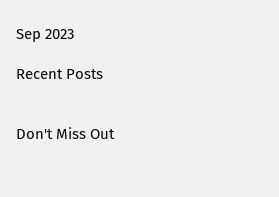Sep 2023

Recent Posts


Don't Miss Out